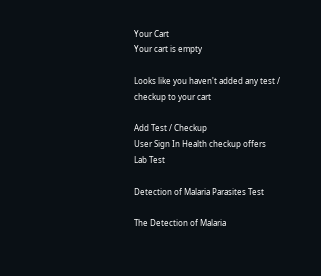Your Cart
Your cart is empty

Looks like you haven't added any test / checkup to your cart

Add Test / Checkup
User Sign In Health checkup offers
Lab Test

Detection of Malaria Parasites Test

The Detection of Malaria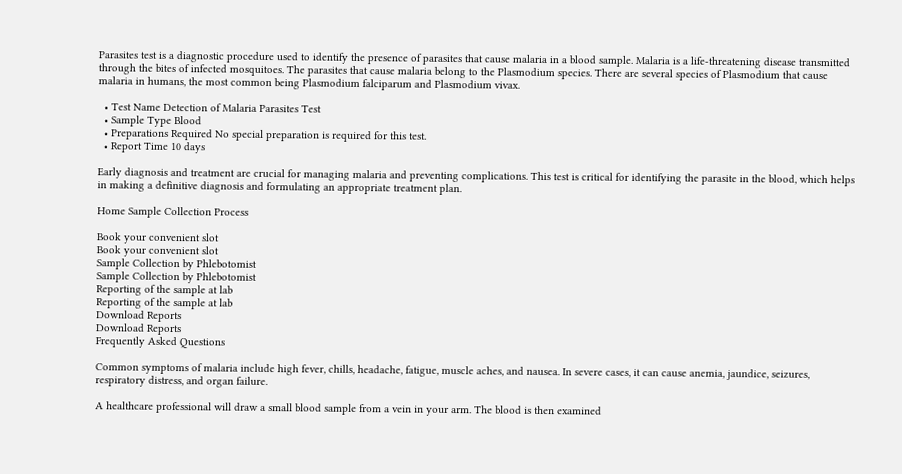Parasites test is a diagnostic procedure used to identify the presence of parasites that cause malaria in a blood sample. Malaria is a life-threatening disease transmitted through the bites of infected mosquitoes. The parasites that cause malaria belong to the Plasmodium species. There are several species of Plasmodium that cause malaria in humans, the most common being Plasmodium falciparum and Plasmodium vivax.

  • Test Name Detection of Malaria Parasites Test
  • Sample Type Blood
  • Preparations Required No special preparation is required for this test.
  • Report Time 10 days

Early diagnosis and treatment are crucial for managing malaria and preventing complications. This test is critical for identifying the parasite in the blood, which helps in making a definitive diagnosis and formulating an appropriate treatment plan.

Home Sample Collection Process

Book your convenient slot
Book your convenient slot
Sample Collection by Phlebotomist
Sample Collection by Phlebotomist
Reporting of the sample at lab
Reporting of the sample at lab
Download Reports
Download Reports
Frequently Asked Questions

Common symptoms of malaria include high fever, chills, headache, fatigue, muscle aches, and nausea. In severe cases, it can cause anemia, jaundice, seizures, respiratory distress, and organ failure.

A healthcare professional will draw a small blood sample from a vein in your arm. The blood is then examined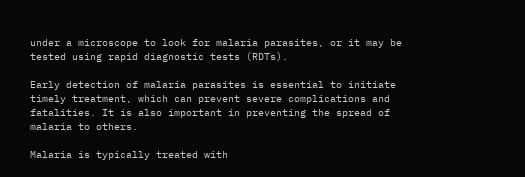under a microscope to look for malaria parasites, or it may be tested using rapid diagnostic tests (RDTs).

Early detection of malaria parasites is essential to initiate timely treatment, which can prevent severe complications and fatalities. It is also important in preventing the spread of malaria to others.

Malaria is typically treated with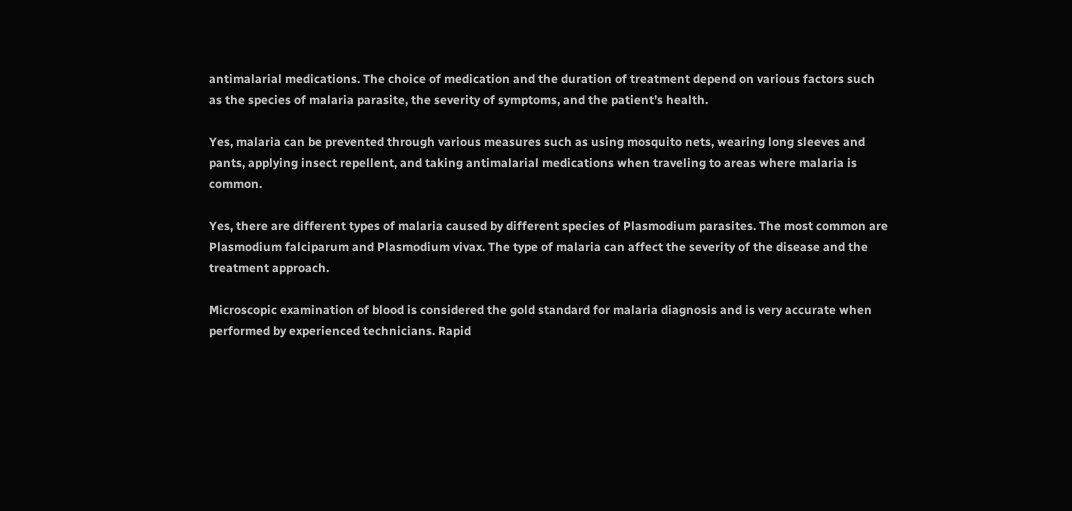antimalarial medications. The choice of medication and the duration of treatment depend on various factors such as the species of malaria parasite, the severity of symptoms, and the patient’s health.

Yes, malaria can be prevented through various measures such as using mosquito nets, wearing long sleeves and pants, applying insect repellent, and taking antimalarial medications when traveling to areas where malaria is common.

Yes, there are different types of malaria caused by different species of Plasmodium parasites. The most common are Plasmodium falciparum and Plasmodium vivax. The type of malaria can affect the severity of the disease and the treatment approach.

Microscopic examination of blood is considered the gold standard for malaria diagnosis and is very accurate when performed by experienced technicians. Rapid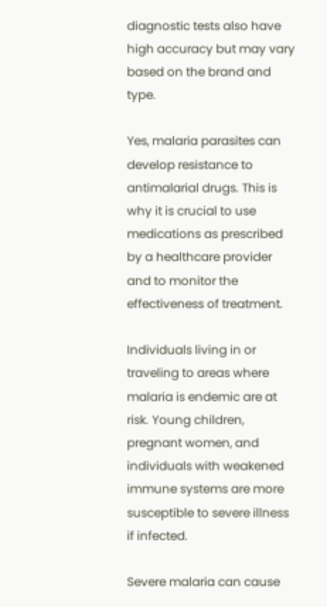diagnostic tests also have high accuracy but may vary based on the brand and type.

Yes, malaria parasites can develop resistance to antimalarial drugs. This is why it is crucial to use medications as prescribed by a healthcare provider and to monitor the effectiveness of treatment.

Individuals living in or traveling to areas where malaria is endemic are at risk. Young children, pregnant women, and individuals with weakened immune systems are more susceptible to severe illness if infected.

Severe malaria can cause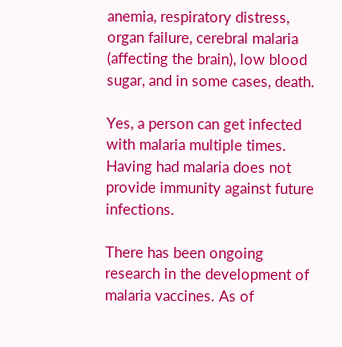anemia, respiratory distress, organ failure, cerebral malaria (affecting the brain), low blood sugar, and in some cases, death.

Yes, a person can get infected with malaria multiple times. Having had malaria does not provide immunity against future infections.

There has been ongoing research in the development of malaria vaccines. As of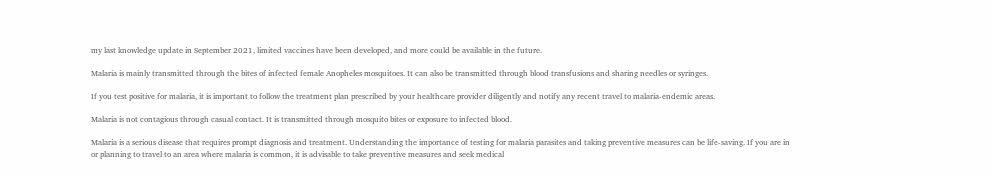my last knowledge update in September 2021, limited vaccines have been developed, and more could be available in the future.

Malaria is mainly transmitted through the bites of infected female Anopheles mosquitoes. It can also be transmitted through blood transfusions and sharing needles or syringes.

If you test positive for malaria, it is important to follow the treatment plan prescribed by your healthcare provider diligently and notify any recent travel to malaria-endemic areas.

Malaria is not contagious through casual contact. It is transmitted through mosquito bites or exposure to infected blood.

Malaria is a serious disease that requires prompt diagnosis and treatment. Understanding the importance of testing for malaria parasites and taking preventive measures can be life-saving. If you are in or planning to travel to an area where malaria is common, it is advisable to take preventive measures and seek medical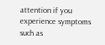attention if you experience symptoms such as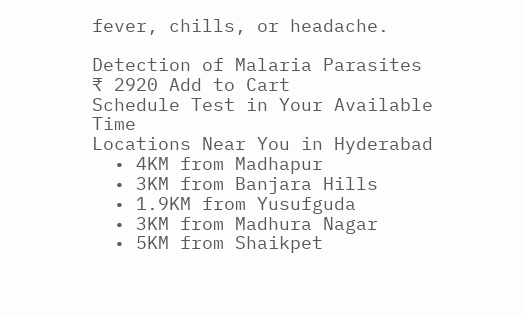fever, chills, or headache.

Detection of Malaria Parasites
₹ 2920 Add to Cart
Schedule Test in Your Available Time
Locations Near You in Hyderabad
  • 4KM from Madhapur
  • 3KM from Banjara Hills
  • 1.9KM from Yusufguda
  • 3KM from Madhura Nagar
  • 5KM from Shaikpet